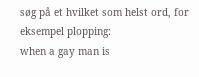søg på et hvilket som helst ord, for eksempel plopping:
when a gay man is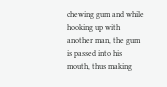chewing gum and while hooking up with another man, the gum is passed into his mouth, thus making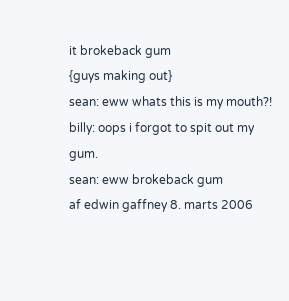it brokeback gum
{guys making out}
sean: eww whats this is my mouth?!
billy: oops i forgot to spit out my gum.
sean: eww brokeback gum
af edwin gaffney 8. marts 2006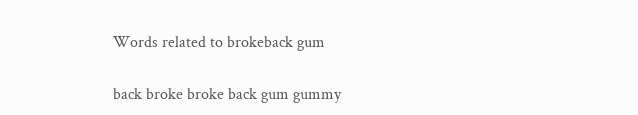Words related to brokeback gum

back broke broke back gum gummy